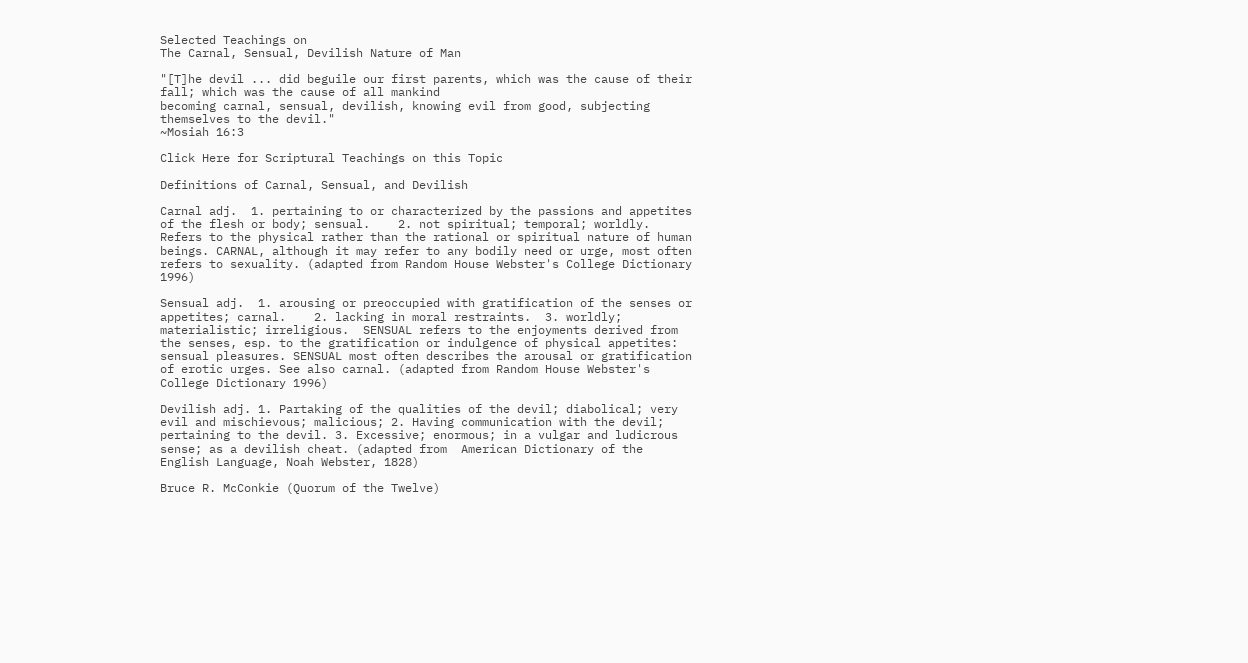Selected Teachings on
The Carnal, Sensual, Devilish Nature of Man

"[T]he devil ... did beguile our first parents, which was the cause of their fall; which was the cause of all mankind
becoming carnal, sensual, devilish, knowing evil from good, subjecting themselves to the devil."
~Mosiah 16:3

Click Here for Scriptural Teachings on this Topic

Definitions of Carnal, Sensual, and Devilish

Carnal adj.  1. pertaining to or characterized by the passions and appetites of the flesh or body; sensual.    2. not spiritual; temporal; worldly. Refers to the physical rather than the rational or spiritual nature of human beings. CARNAL, although it may refer to any bodily need or urge, most often refers to sexuality. (adapted from Random House Webster's College Dictionary 1996)

Sensual adj.  1. arousing or preoccupied with gratification of the senses or appetites; carnal.    2. lacking in moral restraints.  3. worldly; materialistic; irreligious.  SENSUAL refers to the enjoyments derived from the senses, esp. to the gratification or indulgence of physical appetites: sensual pleasures. SENSUAL most often describes the arousal or gratification of erotic urges. See also carnal. (adapted from Random House Webster's College Dictionary 1996)

Devilish adj. 1. Partaking of the qualities of the devil; diabolical; very evil and mischievous; malicious; 2. Having communication with the devil; pertaining to the devil. 3. Excessive; enormous; in a vulgar and ludicrous sense; as a devilish cheat. (adapted from  American Dictionary of the English Language, Noah Webster, 1828)

Bruce R. McConkie (Quorum of the Twelve)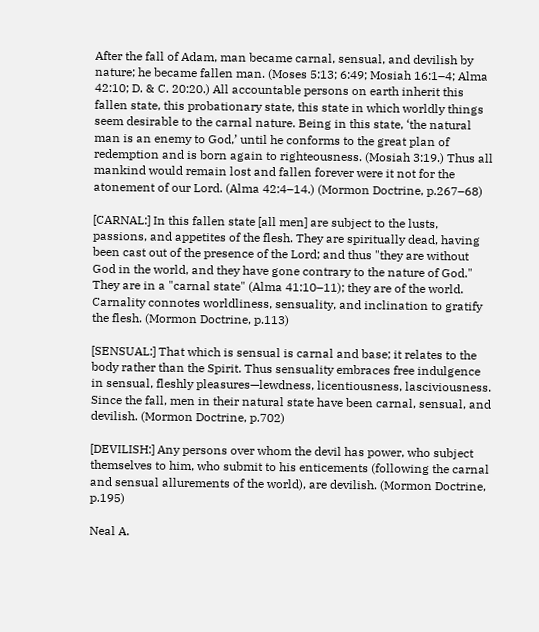After the fall of Adam, man became carnal, sensual, and devilish by nature; he became fallen man. (Moses 5:13; 6:49; Mosiah 16:1–4; Alma 42:10; D. & C. 20:20.) All accountable persons on earth inherit this fallen state, this probationary state, this state in which worldly things seem desirable to the carnal nature. Being in this state, ‘the natural man is an enemy to God,’ until he conforms to the great plan of redemption and is born again to righteousness. (Mosiah 3:19.) Thus all mankind would remain lost and fallen forever were it not for the atonement of our Lord. (Alma 42:4–14.) (Mormon Doctrine, p.267–68)

[CARNAL:] In this fallen state [all men] are subject to the lusts, passions, and appetites of the flesh. They are spiritually dead, having been cast out of the presence of the Lord; and thus "they are without God in the world, and they have gone contrary to the nature of God." They are in a "carnal state" (Alma 41:10–11); they are of the world. Carnality connotes worldliness, sensuality, and inclination to gratify the flesh. (Mormon Doctrine, p.113)

[SENSUAL:] That which is sensual is carnal and base; it relates to the body rather than the Spirit. Thus sensuality embraces free indulgence in sensual, fleshly pleasures—lewdness, licentiousness, lasciviousness. Since the fall, men in their natural state have been carnal, sensual, and devilish. (Mormon Doctrine, p.702)

[DEVILISH:] Any persons over whom the devil has power, who subject themselves to him, who submit to his enticements (following the carnal and sensual allurements of the world), are devilish. (Mormon Doctrine, p.195)

Neal A.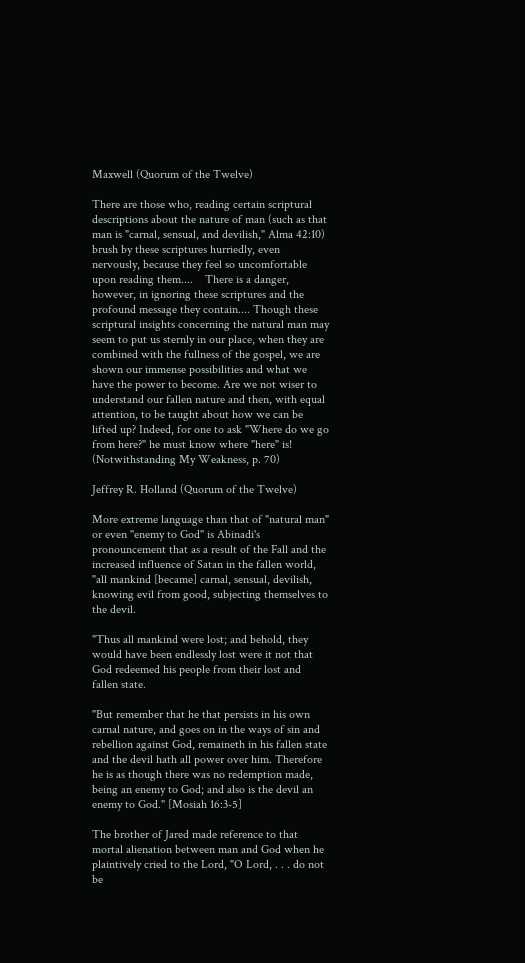Maxwell (Quorum of the Twelve)

There are those who, reading certain scriptural descriptions about the nature of man (such as that man is "carnal, sensual, and devilish," Alma 42:10) brush by these scriptures hurriedly, even nervously, because they feel so uncomfortable upon reading them....    There is a danger, however, in ignoring these scriptures and the profound message they contain.... Though these scriptural insights concerning the natural man may seem to put us sternly in our place, when they are combined with the fullness of the gospel, we are shown our immense possibilities and what we have the power to become. Are we not wiser to understand our fallen nature and then, with equal attention, to be taught about how we can be lifted up? Indeed, for one to ask "Where do we go from here?" he must know where "here" is! (Notwithstanding My Weakness, p. 70)

Jeffrey R. Holland (Quorum of the Twelve)

More extreme language than that of "natural man" or even "enemy to God" is Abinadi's pronouncement that as a result of the Fall and the increased influence of Satan in the fallen world, "all mankind [became] carnal, sensual, devilish, knowing evil from good, subjecting themselves to the devil.

"Thus all mankind were lost; and behold, they would have been endlessly lost were it not that God redeemed his people from their lost and fallen state.

"But remember that he that persists in his own carnal nature, and goes on in the ways of sin and rebellion against God, remaineth in his fallen state and the devil hath all power over him. Therefore he is as though there was no redemption made, being an enemy to God; and also is the devil an enemy to God." [Mosiah 16:3-5]

The brother of Jared made reference to that mortal alienation between man and God when he plaintively cried to the Lord, "O Lord, . . . do not be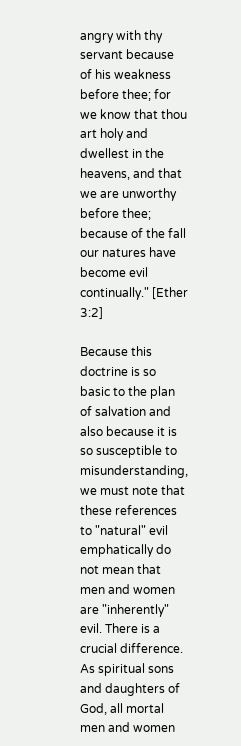angry with thy servant because of his weakness before thee; for we know that thou art holy and dwellest in the heavens, and that we are unworthy before thee; because of the fall our natures have become evil continually." [Ether 3:2]

Because this doctrine is so basic to the plan of salvation and also because it is so susceptible to misunderstanding, we must note that these references to "natural" evil emphatically do not mean that men and women are "inherently" evil. There is a crucial difference. As spiritual sons and daughters of God, all mortal men and women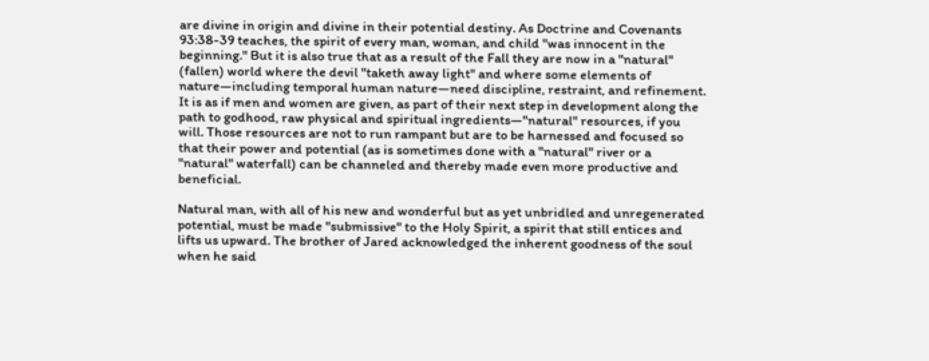are divine in origin and divine in their potential destiny. As Doctrine and Covenants 93:38-39 teaches, the spirit of every man, woman, and child "was innocent in the beginning." But it is also true that as a result of the Fall they are now in a "natural" (fallen) world where the devil "taketh away light" and where some elements of nature—including temporal human nature—need discipline, restraint, and refinement. It is as if men and women are given, as part of their next step in development along the path to godhood, raw physical and spiritual ingredients—"natural" resources, if you will. Those resources are not to run rampant but are to be harnessed and focused so that their power and potential (as is sometimes done with a "natural" river or a "natural" waterfall) can be channeled and thereby made even more productive and beneficial.

Natural man, with all of his new and wonderful but as yet unbridled and unregenerated potential, must be made "submissive" to the Holy Spirit, a spirit that still entices and lifts us upward. The brother of Jared acknowledged the inherent goodness of the soul when he said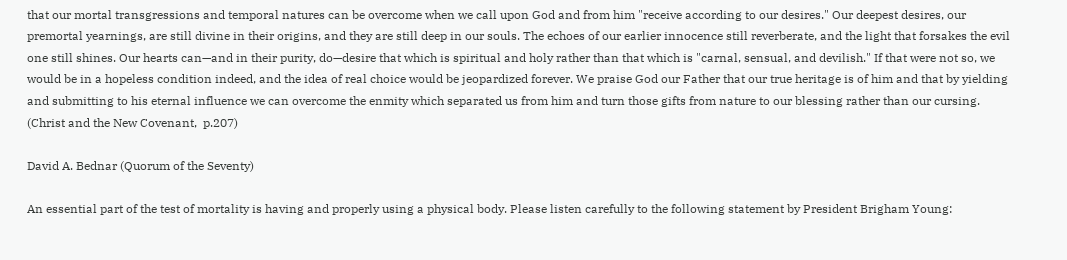that our mortal transgressions and temporal natures can be overcome when we call upon God and from him "receive according to our desires." Our deepest desires, our premortal yearnings, are still divine in their origins, and they are still deep in our souls. The echoes of our earlier innocence still reverberate, and the light that forsakes the evil one still shines. Our hearts can—and in their purity, do—desire that which is spiritual and holy rather than that which is "carnal, sensual, and devilish." If that were not so, we would be in a hopeless condition indeed, and the idea of real choice would be jeopardized forever. We praise God our Father that our true heritage is of him and that by yielding and submitting to his eternal influence we can overcome the enmity which separated us from him and turn those gifts from nature to our blessing rather than our cursing. (Christ and the New Covenant,  p.207)

David A. Bednar (Quorum of the Seventy)

An essential part of the test of mortality is having and properly using a physical body. Please listen carefully to the following statement by President Brigham Young: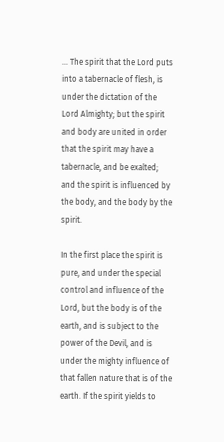... The spirit that the Lord puts into a tabernacle of flesh, is under the dictation of the Lord Almighty; but the spirit and body are united in order that the spirit may have a tabernacle, and be exalted; and the spirit is influenced by the body, and the body by the spirit.

In the first place the spirit is pure, and under the special control and influence of the Lord, but the body is of the earth, and is subject to the power of the Devil, and is under the mighty influence of that fallen nature that is of the earth. If the spirit yields to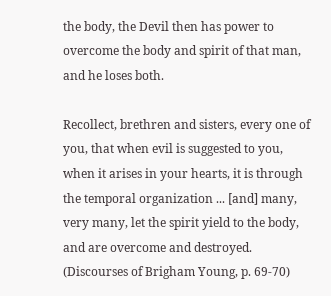the body, the Devil then has power to overcome the body and spirit of that man, and he loses both.

Recollect, brethren and sisters, every one of you, that when evil is suggested to you, when it arises in your hearts, it is through the temporal organization ... [and] many, very many, let the spirit yield to the body, and are overcome and destroyed. (Discourses of Brigham Young, p. 69-70)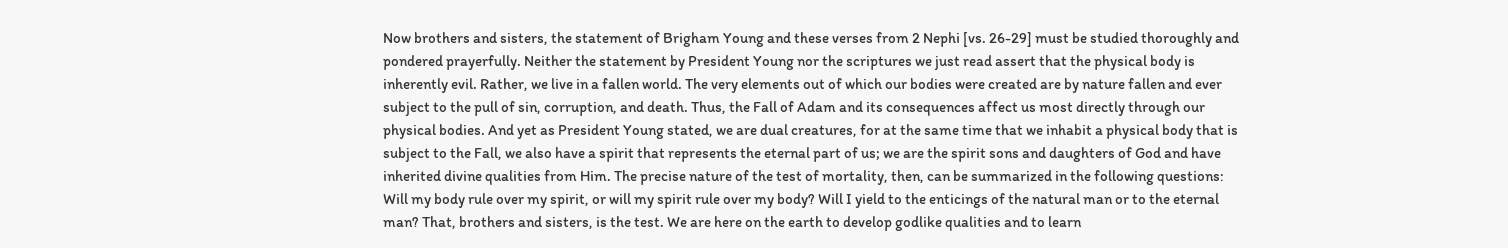Now brothers and sisters, the statement of Brigham Young and these verses from 2 Nephi [vs. 26-29] must be studied thoroughly and pondered prayerfully. Neither the statement by President Young nor the scriptures we just read assert that the physical body is inherently evil. Rather, we live in a fallen world. The very elements out of which our bodies were created are by nature fallen and ever subject to the pull of sin, corruption, and death. Thus, the Fall of Adam and its consequences affect us most directly through our physical bodies. And yet as President Young stated, we are dual creatures, for at the same time that we inhabit a physical body that is subject to the Fall, we also have a spirit that represents the eternal part of us; we are the spirit sons and daughters of God and have inherited divine qualities from Him. The precise nature of the test of mortality, then, can be summarized in the following questions: Will my body rule over my spirit, or will my spirit rule over my body? Will I yield to the enticings of the natural man or to the eternal man? That, brothers and sisters, is the test. We are here on the earth to develop godlike qualities and to learn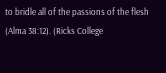to bridle all of the passions of the flesh (Alma 38:12). (Ricks College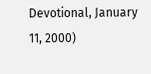Devotional, January 11, 2000)